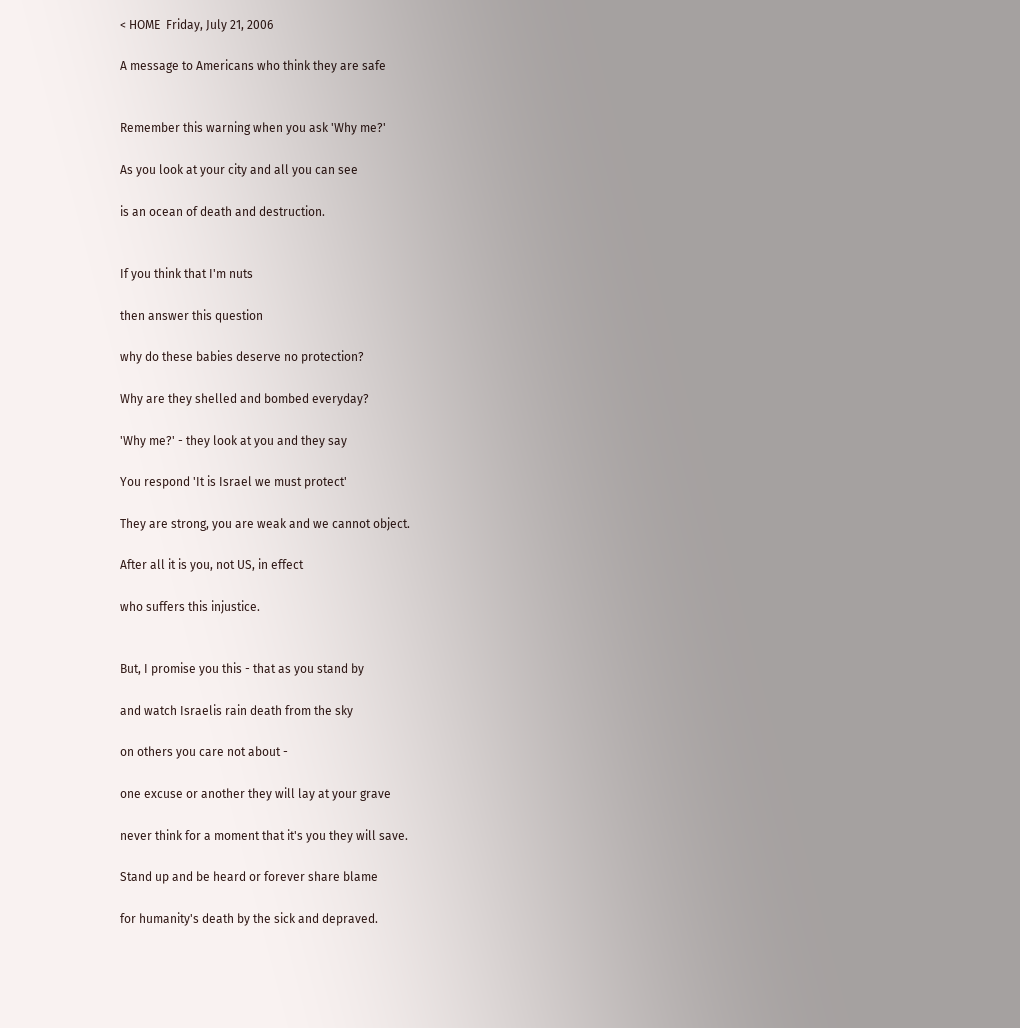< HOME  Friday, July 21, 2006

A message to Americans who think they are safe


Remember this warning when you ask 'Why me?'

As you look at your city and all you can see

is an ocean of death and destruction.


If you think that I'm nuts

then answer this question

why do these babies deserve no protection?

Why are they shelled and bombed everyday?

'Why me?' - they look at you and they say

You respond 'It is Israel we must protect'

They are strong, you are weak and we cannot object.

After all it is you, not US, in effect

who suffers this injustice.


But, I promise you this - that as you stand by

and watch Israelis rain death from the sky

on others you care not about -

one excuse or another they will lay at your grave

never think for a moment that it's you they will save.

Stand up and be heard or forever share blame

for humanity's death by the sick and depraved.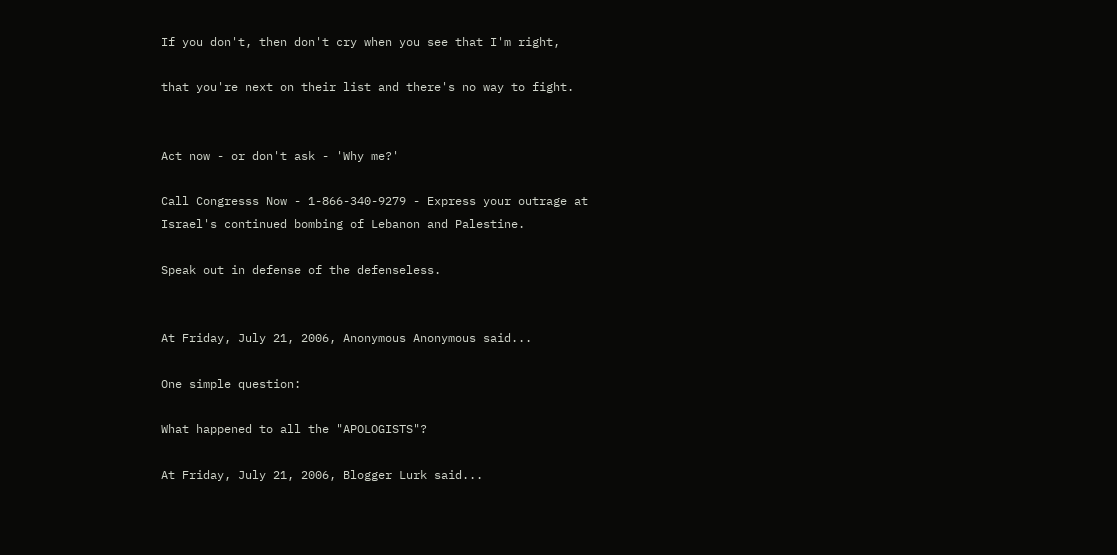If you don't, then don't cry when you see that I'm right,

that you're next on their list and there's no way to fight.


Act now - or don't ask - 'Why me?'

Call Congresss Now - 1-866-340-9279 - Express your outrage at Israel's continued bombing of Lebanon and Palestine.

Speak out in defense of the defenseless.


At Friday, July 21, 2006, Anonymous Anonymous said...

One simple question:

What happened to all the "APOLOGISTS"?

At Friday, July 21, 2006, Blogger Lurk said...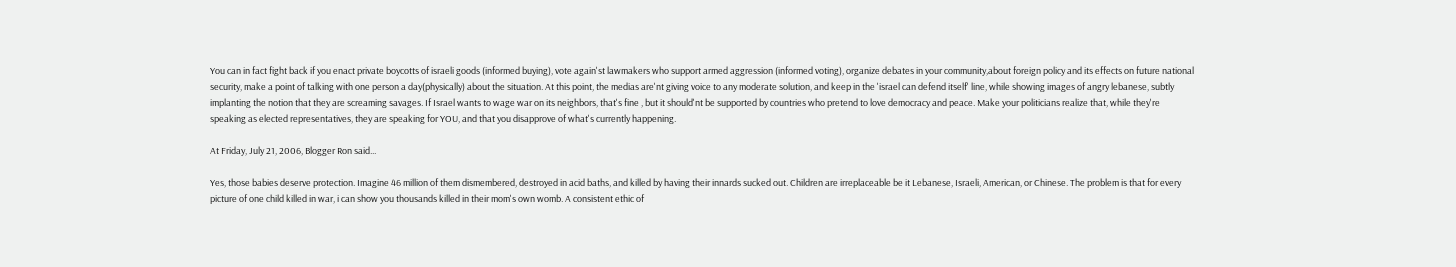You can in fact fight back if you enact private boycotts of israeli goods (informed buying), vote again'st lawmakers who support armed aggression (informed voting), organize debates in your community,about foreign policy and its effects on future national security, make a point of talking with one person a day(physically) about the situation. At this point, the medias are'nt giving voice to any moderate solution, and keep in the 'israel can defend itself' line, while showing images of angry lebanese, subtly implanting the notion that they are screaming savages. If Israel wants to wage war on its neighbors, that's fine , but it should'nt be supported by countries who pretend to love democracy and peace. Make your politicians realize that, while they're speaking as elected representatives, they are speaking for YOU, and that you disapprove of what's currently happening.

At Friday, July 21, 2006, Blogger Ron said...

Yes, those babies deserve protection. Imagine 46 million of them dismembered, destroyed in acid baths, and killed by having their innards sucked out. Children are irreplaceable be it Lebanese, Israeli, American, or Chinese. The problem is that for every picture of one child killed in war, i can show you thousands killed in their mom's own womb. A consistent ethic of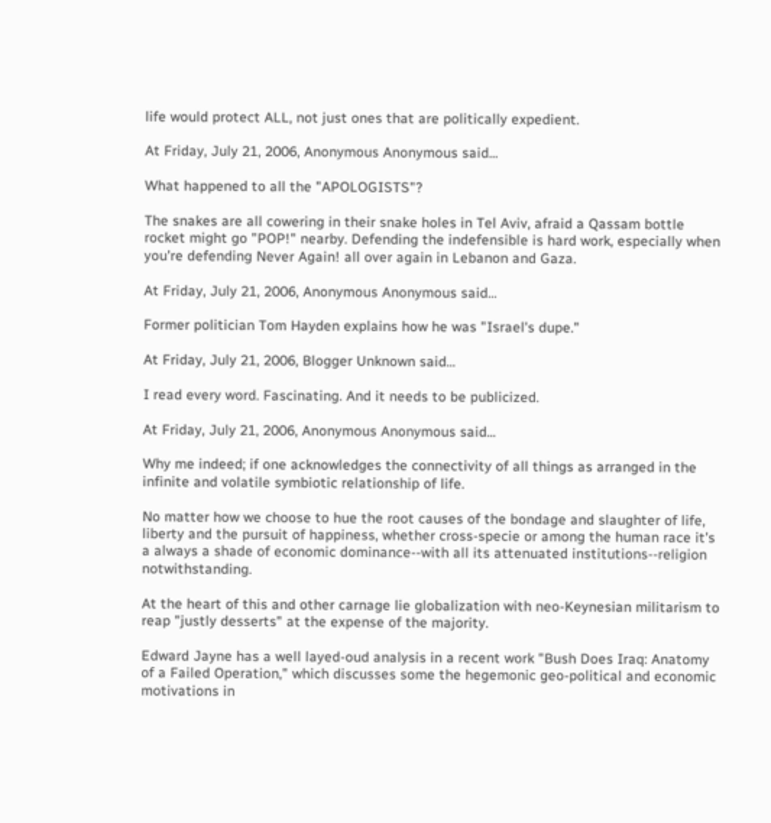life would protect ALL, not just ones that are politically expedient.

At Friday, July 21, 2006, Anonymous Anonymous said...

What happened to all the "APOLOGISTS"?

The snakes are all cowering in their snake holes in Tel Aviv, afraid a Qassam bottle rocket might go "POP!" nearby. Defending the indefensible is hard work, especially when you're defending Never Again! all over again in Lebanon and Gaza.

At Friday, July 21, 2006, Anonymous Anonymous said...

Former politician Tom Hayden explains how he was "Israel's dupe."

At Friday, July 21, 2006, Blogger Unknown said...

I read every word. Fascinating. And it needs to be publicized.

At Friday, July 21, 2006, Anonymous Anonymous said...

Why me indeed; if one acknowledges the connectivity of all things as arranged in the infinite and volatile symbiotic relationship of life.

No matter how we choose to hue the root causes of the bondage and slaughter of life, liberty and the pursuit of happiness, whether cross-specie or among the human race it's a always a shade of economic dominance--with all its attenuated institutions--religion notwithstanding.

At the heart of this and other carnage lie globalization with neo-Keynesian militarism to reap "justly desserts" at the expense of the majority.

Edward Jayne has a well layed-oud analysis in a recent work "Bush Does Iraq: Anatomy of a Failed Operation," which discusses some the hegemonic geo-political and economic motivations in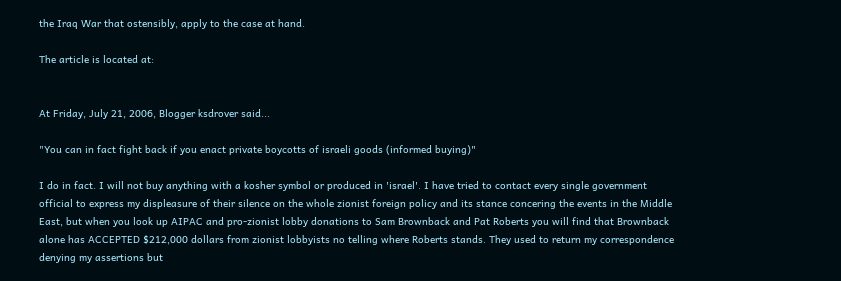the Iraq War that ostensibly, apply to the case at hand.

The article is located at:


At Friday, July 21, 2006, Blogger ksdrover said...

"You can in fact fight back if you enact private boycotts of israeli goods (informed buying)"

I do in fact. I will not buy anything with a kosher symbol or produced in 'israel'. I have tried to contact every single government official to express my displeasure of their silence on the whole zionist foreign policy and its stance concering the events in the Middle East, but when you look up AIPAC and pro-zionist lobby donations to Sam Brownback and Pat Roberts you will find that Brownback alone has ACCEPTED $212,000 dollars from zionist lobbyists no telling where Roberts stands. They used to return my correspondence denying my assertions but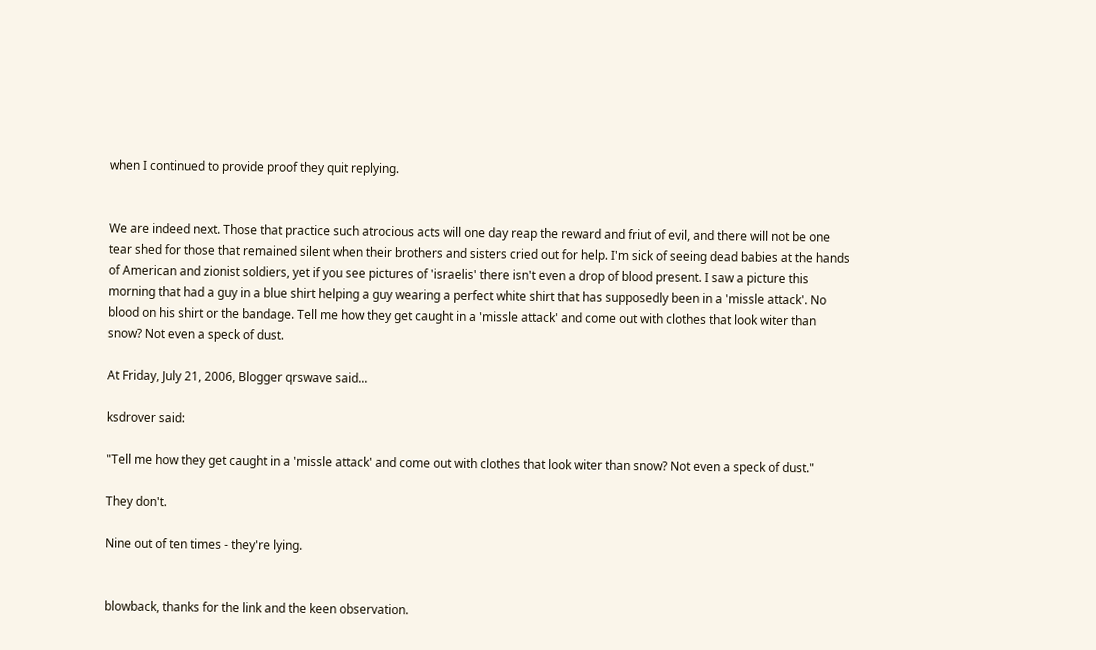when I continued to provide proof they quit replying.


We are indeed next. Those that practice such atrocious acts will one day reap the reward and friut of evil, and there will not be one tear shed for those that remained silent when their brothers and sisters cried out for help. I'm sick of seeing dead babies at the hands of American and zionist soldiers, yet if you see pictures of 'israelis' there isn't even a drop of blood present. I saw a picture this morning that had a guy in a blue shirt helping a guy wearing a perfect white shirt that has supposedly been in a 'missle attack'. No blood on his shirt or the bandage. Tell me how they get caught in a 'missle attack' and come out with clothes that look witer than snow? Not even a speck of dust.

At Friday, July 21, 2006, Blogger qrswave said...

ksdrover said:

"Tell me how they get caught in a 'missle attack' and come out with clothes that look witer than snow? Not even a speck of dust."

They don't.

Nine out of ten times - they're lying.


blowback, thanks for the link and the keen observation.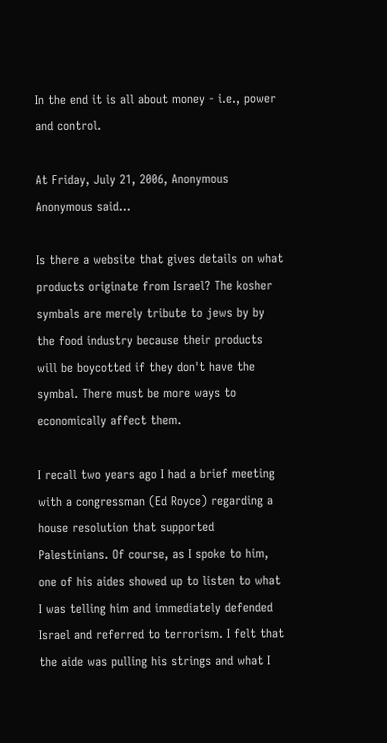In the end it is all about money - i.e., power and control.

At Friday, July 21, 2006, Anonymous Anonymous said...

Is there a website that gives details on what products originate from Israel? The kosher symbals are merely tribute to jews by by the food industry because their products will be boycotted if they don't have the symbal. There must be more ways to economically affect them.

I recall two years ago I had a brief meeting with a congressman (Ed Royce) regarding a house resolution that supported Palestinians. Of course, as I spoke to him, one of his aides showed up to listen to what I was telling him and immediately defended Israel and referred to terrorism. I felt that the aide was pulling his strings and what I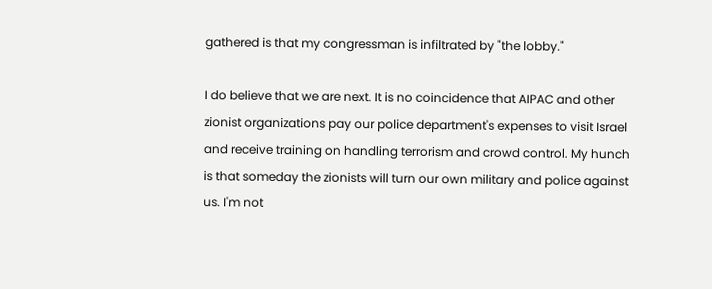gathered is that my congressman is infiltrated by "the lobby."

I do believe that we are next. It is no coincidence that AIPAC and other zionist organizations pay our police department's expenses to visit Israel and receive training on handling terrorism and crowd control. My hunch is that someday the zionists will turn our own military and police against us. I'm not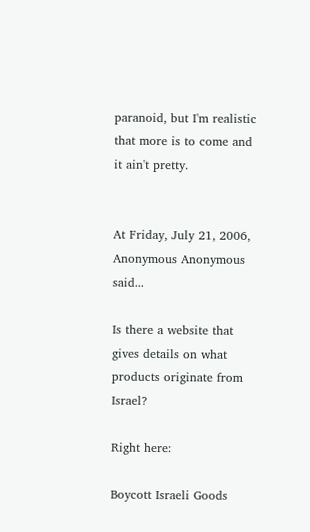paranoid, but I'm realistic that more is to come and it ain't pretty.


At Friday, July 21, 2006, Anonymous Anonymous said...

Is there a website that gives details on what products originate from Israel?

Right here:

Boycott Israeli Goods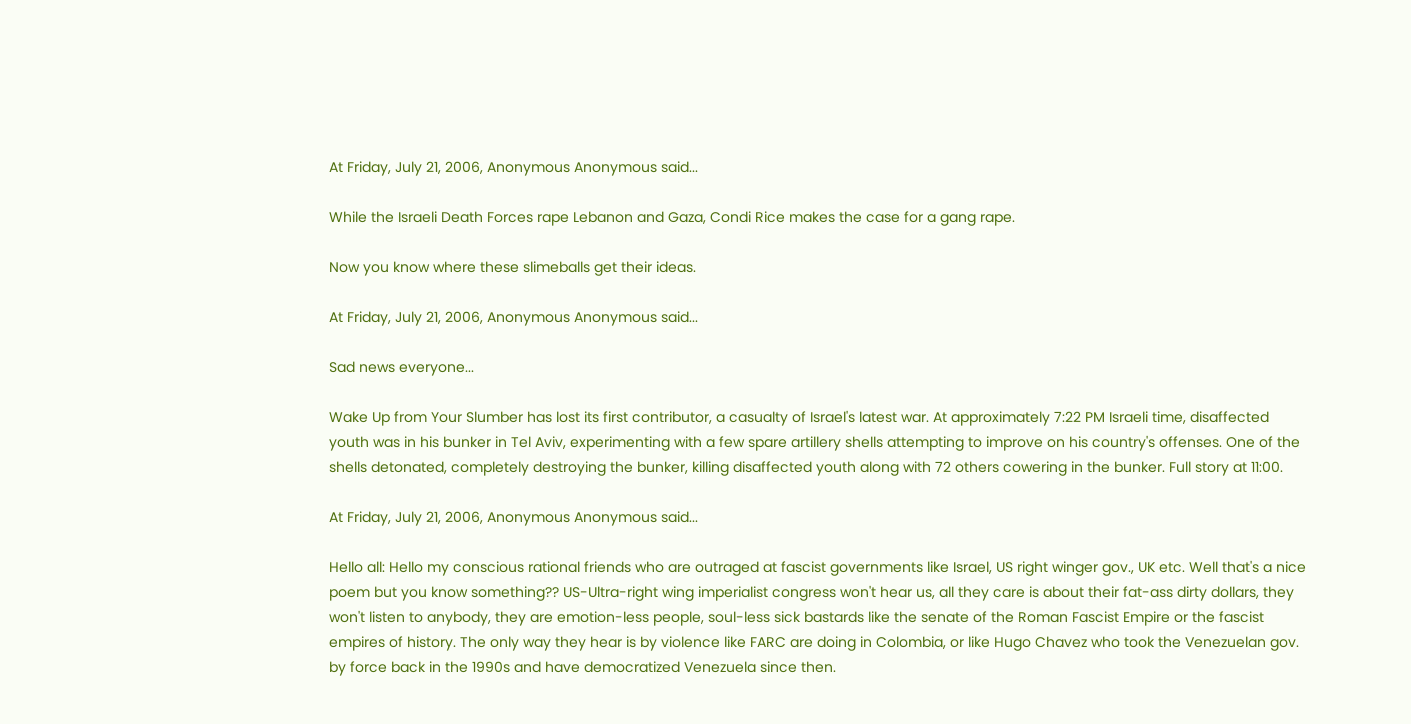At Friday, July 21, 2006, Anonymous Anonymous said...

While the Israeli Death Forces rape Lebanon and Gaza, Condi Rice makes the case for a gang rape.

Now you know where these slimeballs get their ideas.

At Friday, July 21, 2006, Anonymous Anonymous said...

Sad news everyone...

Wake Up from Your Slumber has lost its first contributor, a casualty of Israel's latest war. At approximately 7:22 PM Israeli time, disaffected youth was in his bunker in Tel Aviv, experimenting with a few spare artillery shells attempting to improve on his country's offenses. One of the shells detonated, completely destroying the bunker, killing disaffected youth along with 72 others cowering in the bunker. Full story at 11:00.

At Friday, July 21, 2006, Anonymous Anonymous said...

Hello all: Hello my conscious rational friends who are outraged at fascist governments like Israel, US right winger gov., UK etc. Well that's a nice poem but you know something?? US-Ultra-right wing imperialist congress won't hear us, all they care is about their fat-ass dirty dollars, they won't listen to anybody, they are emotion-less people, soul-less sick bastards like the senate of the Roman Fascist Empire or the fascist empires of history. The only way they hear is by violence like FARC are doing in Colombia, or like Hugo Chavez who took the Venezuelan gov. by force back in the 1990s and have democratized Venezuela since then.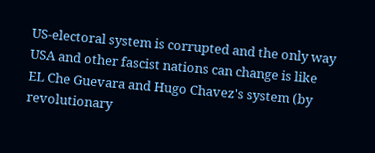US-electoral system is corrupted and the only way USA and other fascist nations can change is like EL Che Guevara and Hugo Chavez's system (by revolutionary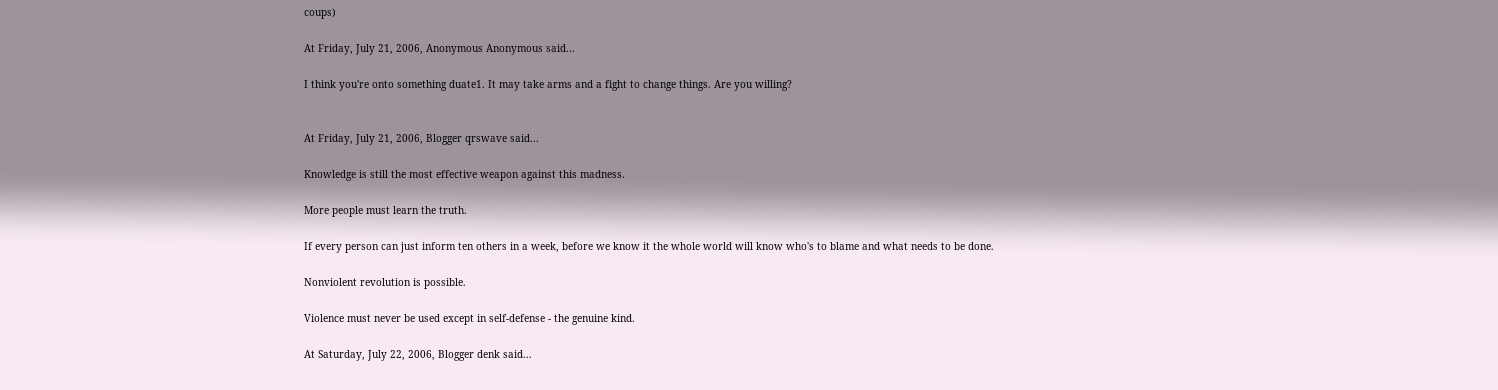coups)

At Friday, July 21, 2006, Anonymous Anonymous said...

I think you're onto something duate1. It may take arms and a fight to change things. Are you willing?


At Friday, July 21, 2006, Blogger qrswave said...

Knowledge is still the most effective weapon against this madness.

More people must learn the truth.

If every person can just inform ten others in a week, before we know it the whole world will know who's to blame and what needs to be done.

Nonviolent revolution is possible.

Violence must never be used except in self-defense - the genuine kind.

At Saturday, July 22, 2006, Blogger denk said...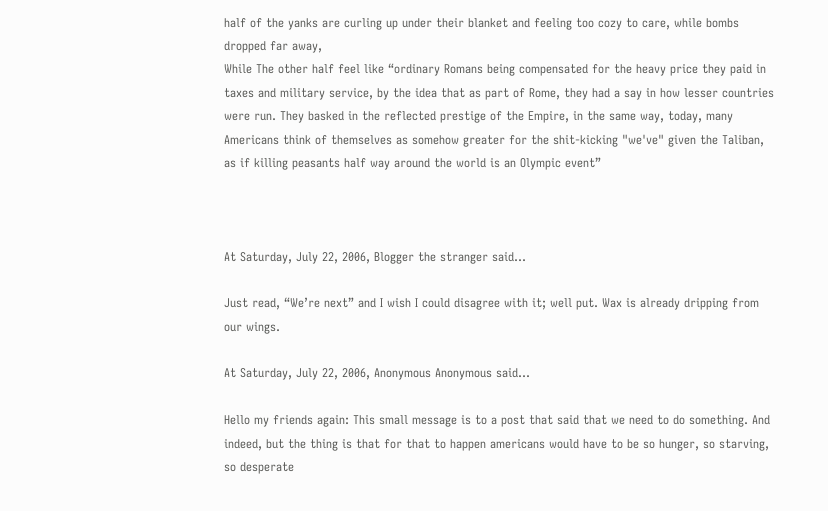half of the yanks are curling up under their blanket and feeling too cozy to care, while bombs dropped far away,
While The other half feel like “ordinary Romans being compensated for the heavy price they paid in taxes and military service, by the idea that as part of Rome, they had a say in how lesser countries were run. They basked in the reflected prestige of the Empire, in the same way, today, many Americans think of themselves as somehow greater for the shit-kicking "we've" given the Taliban, as if killing peasants half way around the world is an Olympic event”



At Saturday, July 22, 2006, Blogger the stranger said...

Just read, “We’re next” and I wish I could disagree with it; well put. Wax is already dripping from our wings.

At Saturday, July 22, 2006, Anonymous Anonymous said...

Hello my friends again: This small message is to a post that said that we need to do something. And indeed, but the thing is that for that to happen americans would have to be so hunger, so starving, so desperate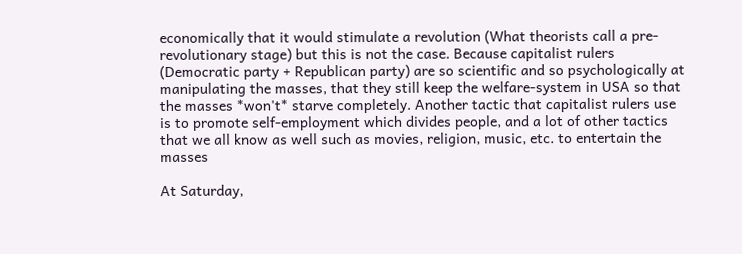economically that it would stimulate a revolution (What theorists call a pre-revolutionary stage) but this is not the case. Because capitalist rulers (Democratic party + Republican party) are so scientific and so psychologically at manipulating the masses, that they still keep the welfare-system in USA so that the masses *won't* starve completely. Another tactic that capitalist rulers use is to promote self-employment which divides people, and a lot of other tactics that we all know as well such as movies, religion, music, etc. to entertain the masses

At Saturday,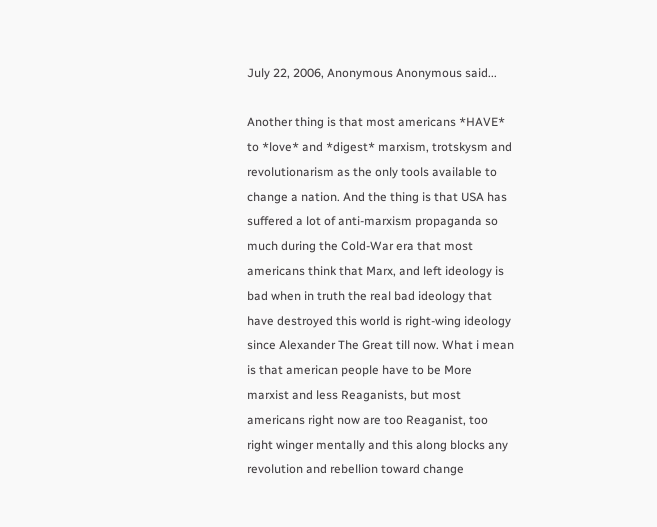July 22, 2006, Anonymous Anonymous said...

Another thing is that most americans *HAVE* to *love* and *digest* marxism, trotskysm and revolutionarism as the only tools available to change a nation. And the thing is that USA has suffered a lot of anti-marxism propaganda so much during the Cold-War era that most americans think that Marx, and left ideology is bad when in truth the real bad ideology that have destroyed this world is right-wing ideology since Alexander The Great till now. What i mean is that american people have to be More marxist and less Reaganists, but most americans right now are too Reaganist, too right winger mentally and this along blocks any revolution and rebellion toward change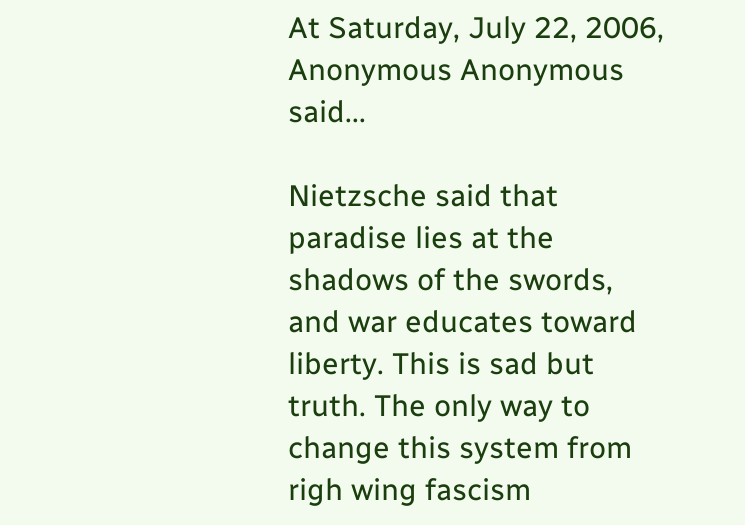At Saturday, July 22, 2006, Anonymous Anonymous said...

Nietzsche said that paradise lies at the shadows of the swords, and war educates toward liberty. This is sad but truth. The only way to change this system from righ wing fascism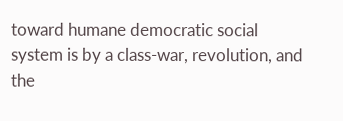toward humane democratic social system is by a class-war, revolution, and the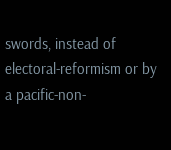swords, instead of electoral-reformism or by a pacific-non-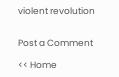violent revolution


Post a Comment

<< Home